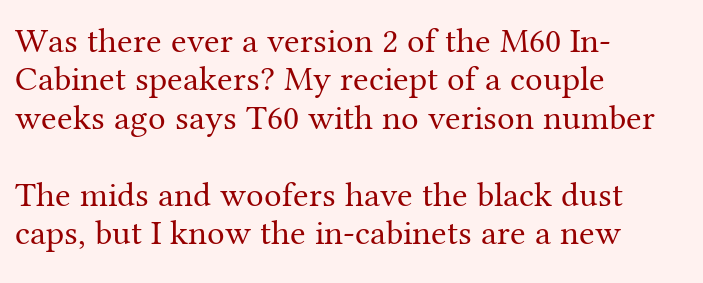Was there ever a version 2 of the M60 In-Cabinet speakers? My reciept of a couple weeks ago says T60 with no verison number

The mids and woofers have the black dust caps, but I know the in-cabinets are a new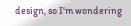design, so I'm wondering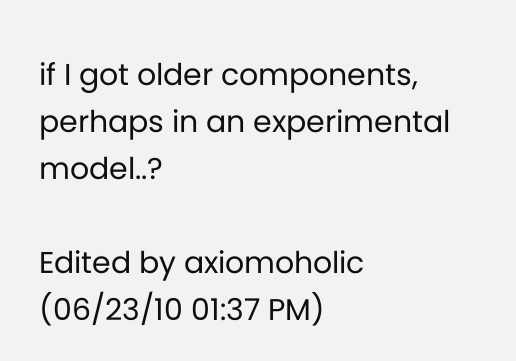if I got older components, perhaps in an experimental model..?

Edited by axiomoholic (06/23/10 01:37 PM)